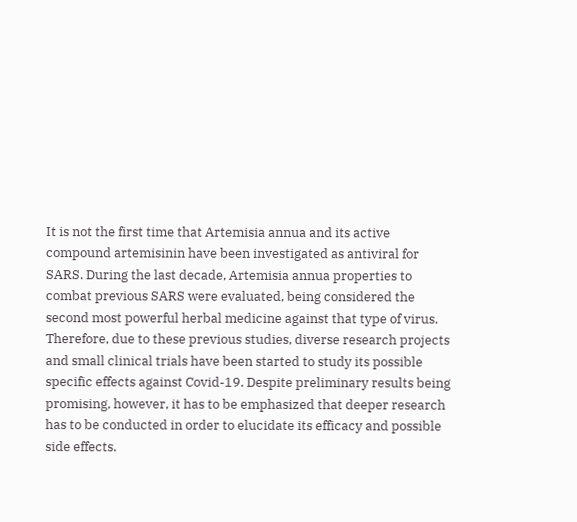It is not the first time that Artemisia annua and its active compound artemisinin have been investigated as antiviral for SARS. During the last decade, Artemisia annua properties to combat previous SARS were evaluated, being considered the second most powerful herbal medicine against that type of virus. Therefore, due to these previous studies, diverse research projects and small clinical trials have been started to study its possible specific effects against Covid-19. Despite preliminary results being promising, however, it has to be emphasized that deeper research has to be conducted in order to elucidate its efficacy and possible side effects.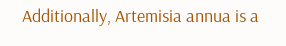Additionally, Artemisia annua is a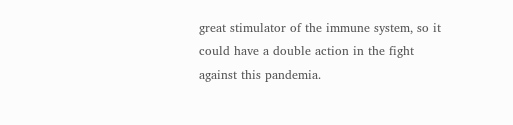great stimulator of the immune system, so it could have a double action in the fight against this pandemia.